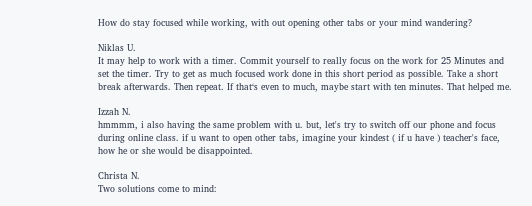How do stay focused while working, with out opening other tabs or your mind wandering?

Niklas U.
It may help to work with a timer. Commit yourself to really focus on the work for 25 Minutes and set the timer. Try to get as much focused work done in this short period as possible. Take a short break afterwards. Then repeat. If that‘s even to much, maybe start with ten minutes. That helped me.

Izzah N.
hmmmm, i also having the same problem with u. but, let's try to switch off our phone and focus during online class. if u want to open other tabs, imagine your kindest ( if u have ) teacher's face, how he or she would be disappointed.

Christa N.
Two solutions come to mind: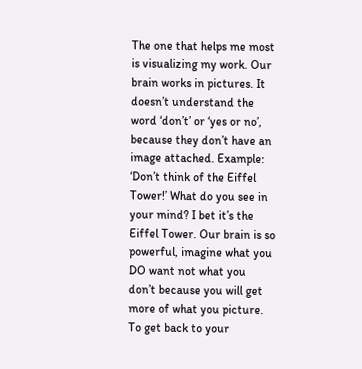The one that helps me most is visualizing my work. Our brain works in pictures. It doesn’t understand the word ‘don’t’ or ‘yes or no’, because they don’t have an image attached. Example: ‘Don’t think of the Eiffel Tower!’ What do you see in your mind? I bet it’s the Eiffel Tower. Our brain is so powerful, imagine what you DO want not what you don’t because you will get more of what you picture. To get back to your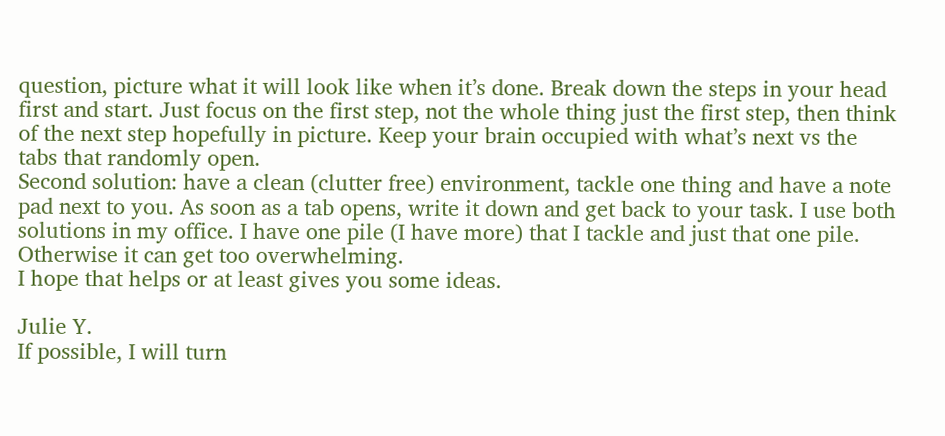question, picture what it will look like when it’s done. Break down the steps in your head first and start. Just focus on the first step, not the whole thing just the first step, then think of the next step hopefully in picture. Keep your brain occupied with what’s next vs the tabs that randomly open.
Second solution: have a clean (clutter free) environment, tackle one thing and have a note pad next to you. As soon as a tab opens, write it down and get back to your task. I use both solutions in my office. I have one pile (I have more) that I tackle and just that one pile. Otherwise it can get too overwhelming.
I hope that helps or at least gives you some ideas.

Julie Y.
If possible, I will turn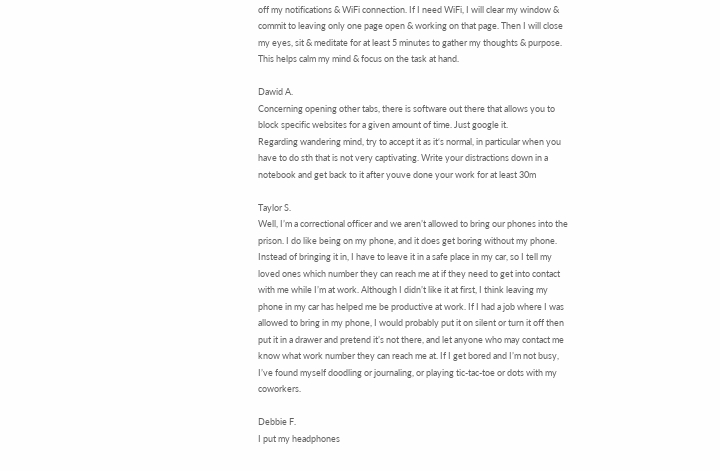off my notifications & WiFi connection. If I need WiFi, I will clear my window & commit to leaving only one page open & working on that page. Then I will close my eyes, sit & meditate for at least 5 minutes to gather my thoughts & purpose. This helps calm my mind & focus on the task at hand.

Dawid A.
Concerning opening other tabs, there is software out there that allows you to block specific websites for a given amount of time. Just google it.
Regarding wandering mind, try to accept it as it‘s normal, in particular when you have to do sth that is not very captivating. Write your distractions down in a notebook and get back to it after youve done your work for at least 30m

Taylor S.
Well, I’m a correctional officer and we aren’t allowed to bring our phones into the prison. I do like being on my phone, and it does get boring without my phone. Instead of bringing it in, I have to leave it in a safe place in my car, so I tell my loved ones which number they can reach me at if they need to get into contact with me while I’m at work. Although I didn’t like it at first, I think leaving my phone in my car has helped me be productive at work. If I had a job where I was allowed to bring in my phone, I would probably put it on silent or turn it off then put it in a drawer and pretend it’s not there, and let anyone who may contact me know what work number they can reach me at. If I get bored and I’m not busy, I’ve found myself doodling or journaling, or playing tic-tac-toe or dots with my coworkers.

Debbie F.
I put my headphones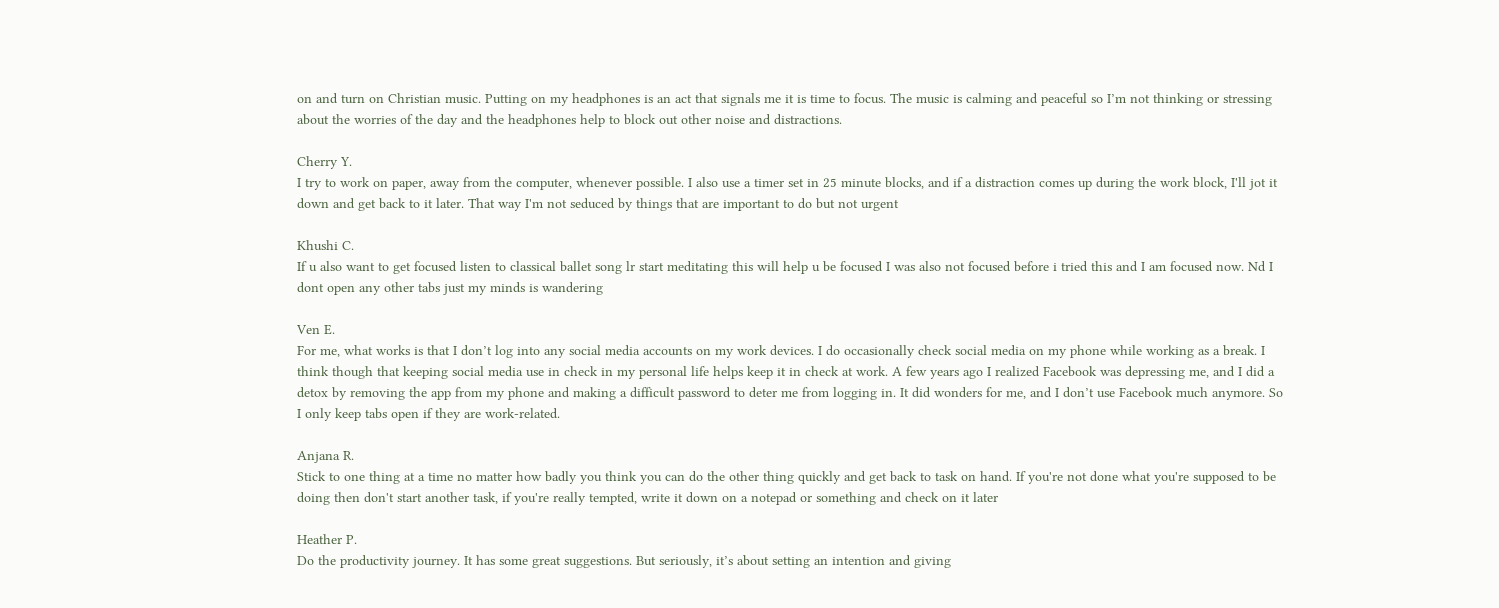on and turn on Christian music. Putting on my headphones is an act that signals me it is time to focus. The music is calming and peaceful so I’m not thinking or stressing about the worries of the day and the headphones help to block out other noise and distractions.

Cherry Y.
I try to work on paper, away from the computer, whenever possible. I also use a timer set in 25 minute blocks, and if a distraction comes up during the work block, I'll jot it down and get back to it later. That way I'm not seduced by things that are important to do but not urgent

Khushi C.
If u also want to get focused listen to classical ballet song lr start meditating this will help u be focused I was also not focused before i tried this and I am focused now. Nd I dont open any other tabs just my minds is wandering

Ven E.
For me, what works is that I don’t log into any social media accounts on my work devices. I do occasionally check social media on my phone while working as a break. I think though that keeping social media use in check in my personal life helps keep it in check at work. A few years ago I realized Facebook was depressing me, and I did a detox by removing the app from my phone and making a difficult password to deter me from logging in. It did wonders for me, and I don’t use Facebook much anymore. So I only keep tabs open if they are work-related.

Anjana R.
Stick to one thing at a time no matter how badly you think you can do the other thing quickly and get back to task on hand. If you're not done what you're supposed to be doing then don't start another task, if you're really tempted, write it down on a notepad or something and check on it later

Heather P.
Do the productivity journey. It has some great suggestions. But seriously, it’s about setting an intention and giving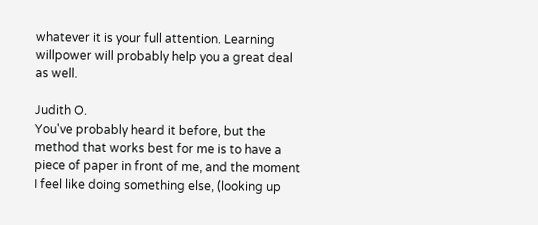whatever it is your full attention. Learning willpower will probably help you a great deal as well.

Judith O.
You've probably heard it before, but the method that works best for me is to have a piece of paper in front of me, and the moment I feel like doing something else, (looking up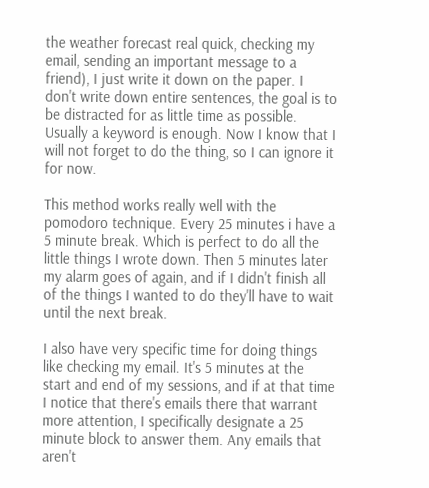the weather forecast real quick, checking my email, sending an important message to a friend), I just write it down on the paper. I don't write down entire sentences, the goal is to be distracted for as little time as possible. Usually a keyword is enough. Now I know that I will not forget to do the thing, so I can ignore it for now.

This method works really well with the pomodoro technique. Every 25 minutes i have a 5 minute break. Which is perfect to do all the little things I wrote down. Then 5 minutes later my alarm goes of again, and if I didn't finish all of the things I wanted to do they'll have to wait until the next break.

I also have very specific time for doing things like checking my email. It's 5 minutes at the start and end of my sessions, and if at that time I notice that there's emails there that warrant more attention, I specifically designate a 25 minute block to answer them. Any emails that aren't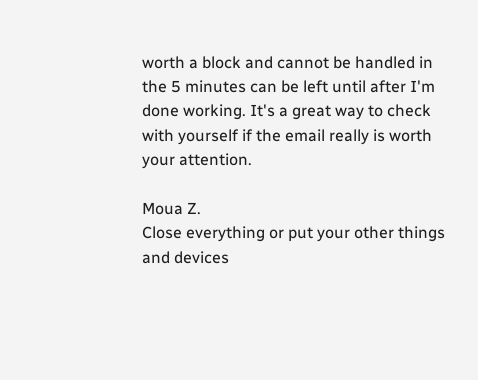worth a block and cannot be handled in the 5 minutes can be left until after I'm done working. It's a great way to check with yourself if the email really is worth your attention.

Moua Z.
Close everything or put your other things and devices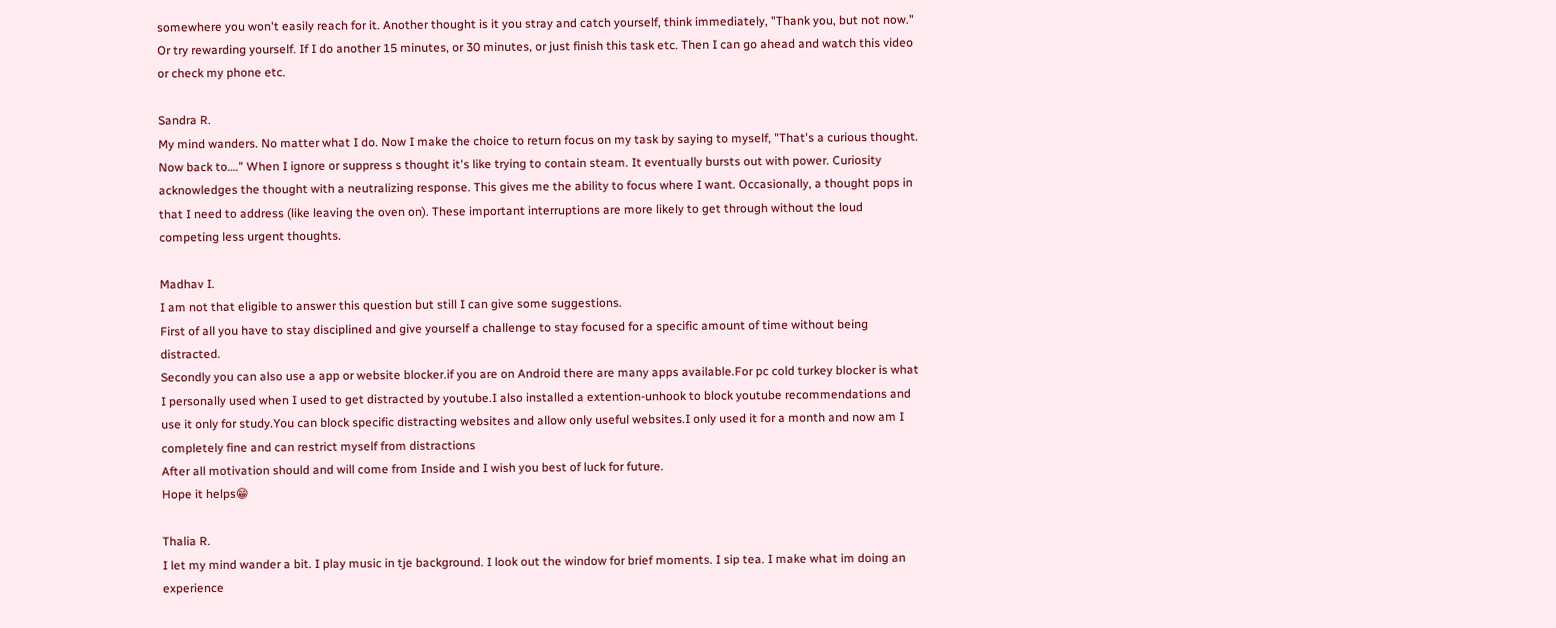somewhere you won't easily reach for it. Another thought is it you stray and catch yourself, think immediately, "Thank you, but not now." Or try rewarding yourself. If I do another 15 minutes, or 30 minutes, or just finish this task etc. Then I can go ahead and watch this video or check my phone etc.

Sandra R.
My mind wanders. No matter what I do. Now I make the choice to return focus on my task by saying to myself, "That's a curious thought. Now back to…." When I ignore or suppress s thought it's like trying to contain steam. It eventually bursts out with power. Curiosity acknowledges the thought with a neutralizing response. This gives me the ability to focus where I want. Occasionally, a thought pops in that I need to address (like leaving the oven on). These important interruptions are more likely to get through without the loud competing less urgent thoughts.

Madhav I.
I am not that eligible to answer this question but still I can give some suggestions.
First of all you have to stay disciplined and give yourself a challenge to stay focused for a specific amount of time without being distracted.
Secondly you can also use a app or website blocker.if you are on Android there are many apps available.For pc cold turkey blocker is what I personally used when I used to get distracted by youtube.I also installed a extention-unhook to block youtube recommendations and use it only for study.You can block specific distracting websites and allow only useful websites.I only used it for a month and now am I completely fine and can restrict myself from distractions
After all motivation should and will come from Inside and I wish you best of luck for future.
Hope it helps😁

Thalia R.
I let my mind wander a bit. I play music in tje background. I look out the window for brief moments. I sip tea. I make what im doing an experience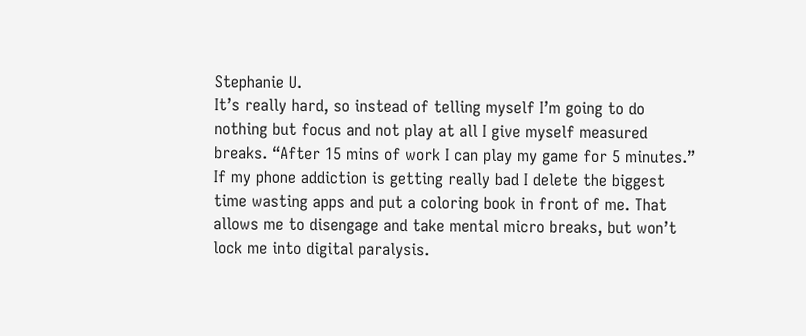Stephanie U.
It’s really hard, so instead of telling myself I’m going to do nothing but focus and not play at all I give myself measured breaks. “After 15 mins of work I can play my game for 5 minutes.” If my phone addiction is getting really bad I delete the biggest time wasting apps and put a coloring book in front of me. That allows me to disengage and take mental micro breaks, but won’t lock me into digital paralysis.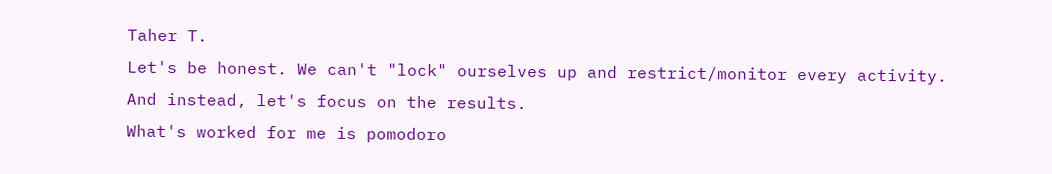Taher T.
Let's be honest. We can't "lock" ourselves up and restrict/monitor every activity. And instead, let's focus on the results.
What's worked for me is pomodoro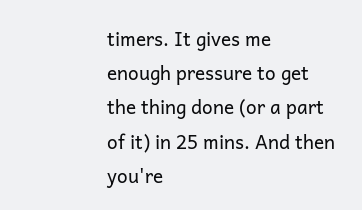timers. It gives me enough pressure to get the thing done (or a part of it) in 25 mins. And then you're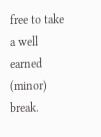free to take a well earned (minor) break.